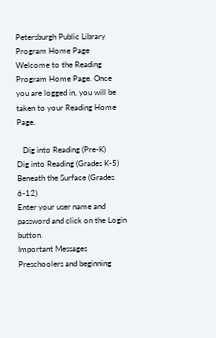Petersburgh Public Library Program Home Page
Welcome to the Reading Program Home Page. Once you are logged in, you will be taken to your Reading Home Page.

   Dig into Reading (Pre-K)       Dig into Reading (Grades K-5)       Beneath the Surface (Grades 6-12)
Enter your user name and password and click on the Login button.
Important Messages
Preschoolers and beginning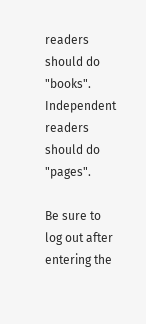readers should do "books". Independent readers should do "pages".

Be sure to log out after entering the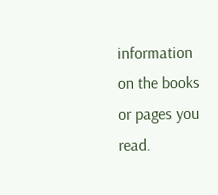information on the books or pages you read.